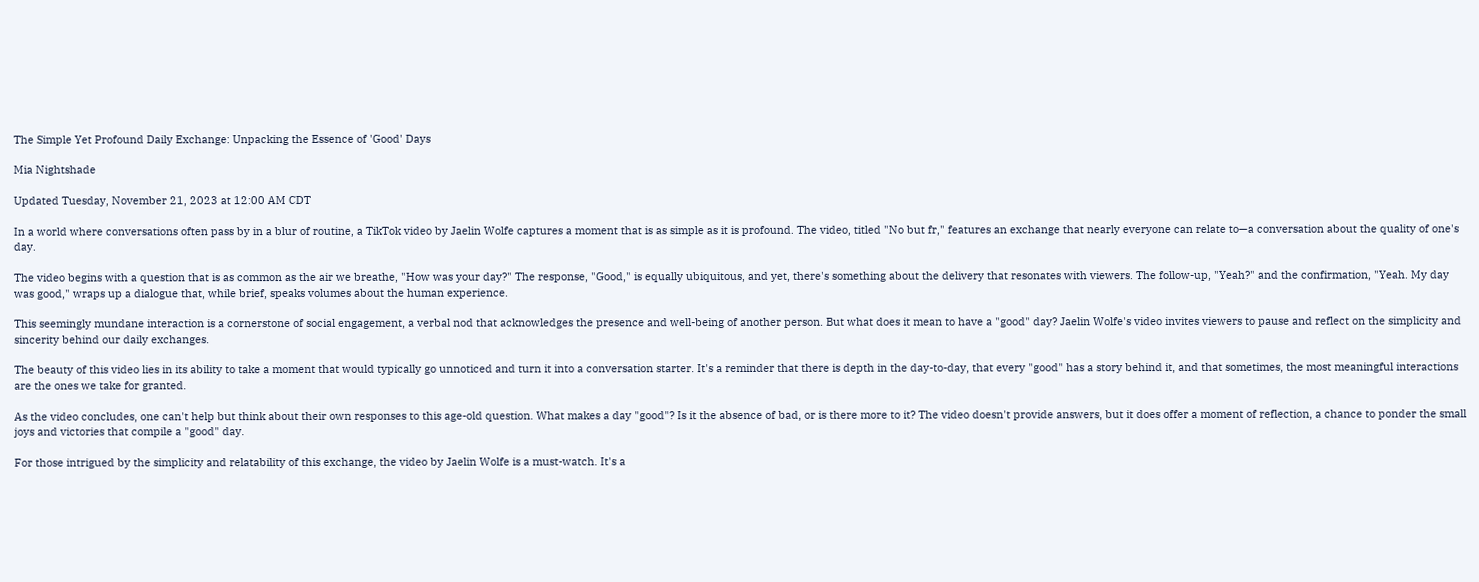The Simple Yet Profound Daily Exchange: Unpacking the Essence of 'Good' Days

Mia Nightshade

Updated Tuesday, November 21, 2023 at 12:00 AM CDT

In a world where conversations often pass by in a blur of routine, a TikTok video by Jaelin Wolfe captures a moment that is as simple as it is profound. The video, titled "No but fr," features an exchange that nearly everyone can relate to—a conversation about the quality of one's day.

The video begins with a question that is as common as the air we breathe, "How was your day?" The response, "Good," is equally ubiquitous, and yet, there's something about the delivery that resonates with viewers. The follow-up, "Yeah?" and the confirmation, "Yeah. My day was good," wraps up a dialogue that, while brief, speaks volumes about the human experience.

This seemingly mundane interaction is a cornerstone of social engagement, a verbal nod that acknowledges the presence and well-being of another person. But what does it mean to have a "good" day? Jaelin Wolfe's video invites viewers to pause and reflect on the simplicity and sincerity behind our daily exchanges.

The beauty of this video lies in its ability to take a moment that would typically go unnoticed and turn it into a conversation starter. It's a reminder that there is depth in the day-to-day, that every "good" has a story behind it, and that sometimes, the most meaningful interactions are the ones we take for granted.

As the video concludes, one can't help but think about their own responses to this age-old question. What makes a day "good"? Is it the absence of bad, or is there more to it? The video doesn't provide answers, but it does offer a moment of reflection, a chance to ponder the small joys and victories that compile a "good" day.

For those intrigued by the simplicity and relatability of this exchange, the video by Jaelin Wolfe is a must-watch. It's a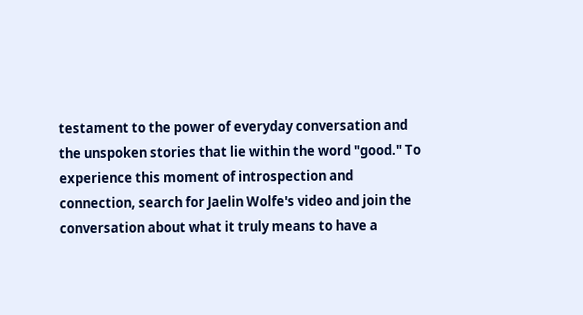testament to the power of everyday conversation and the unspoken stories that lie within the word "good." To experience this moment of introspection and connection, search for Jaelin Wolfe's video and join the conversation about what it truly means to have a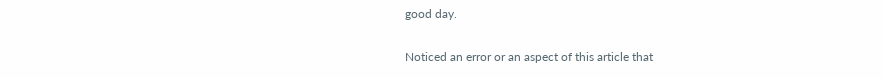good day.

Noticed an error or an aspect of this article that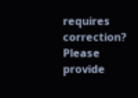requires correction? Please provide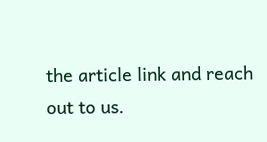the article link and reach out to us.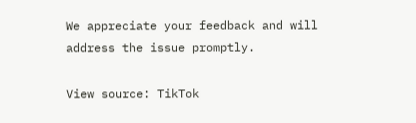We appreciate your feedback and will address the issue promptly.

View source: TikTok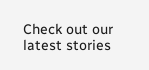Check out our latest stories